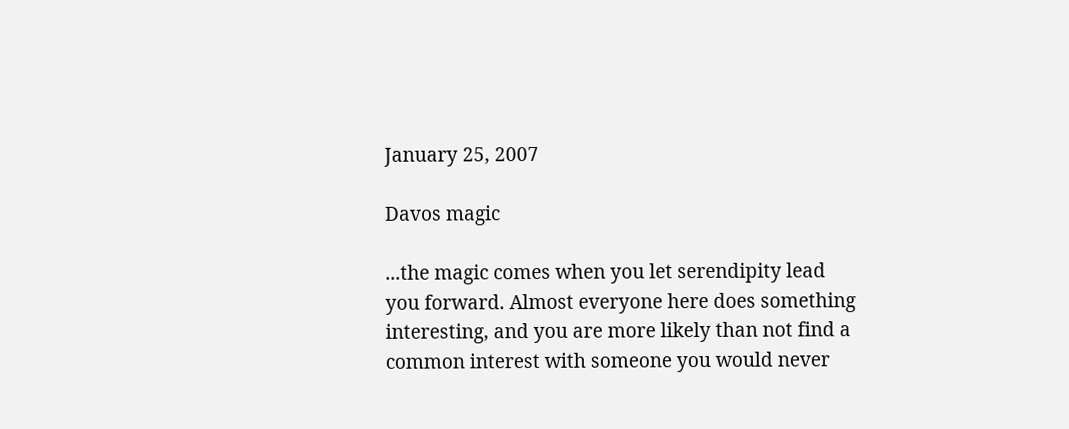January 25, 2007

Davos magic

...the magic comes when you let serendipity lead you forward. Almost everyone here does something interesting, and you are more likely than not find a common interest with someone you would never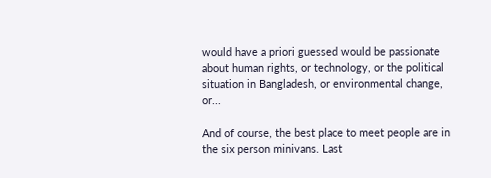would have a priori guessed would be passionate about human rights, or technology, or the political situation in Bangladesh, or environmental change, or...

And of course, the best place to meet people are in the six person minivans. Last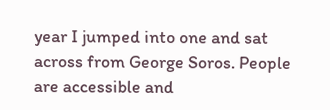year I jumped into one and sat across from George Soros. People are accessible and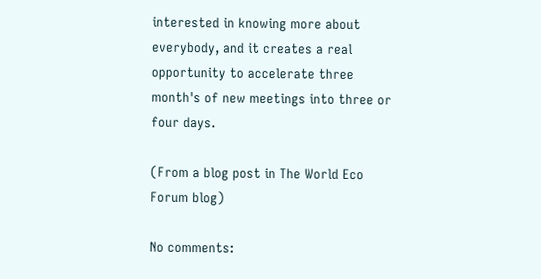interested in knowing more about everybody, and it creates a real opportunity to accelerate three month's of new meetings into three or four days.

(From a blog post in The World Eco Forum blog)

No comments: